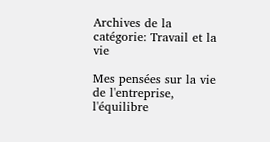Archives de la catégorie: Travail et la vie

Mes pensées sur la vie de l'entreprise, l'équilibre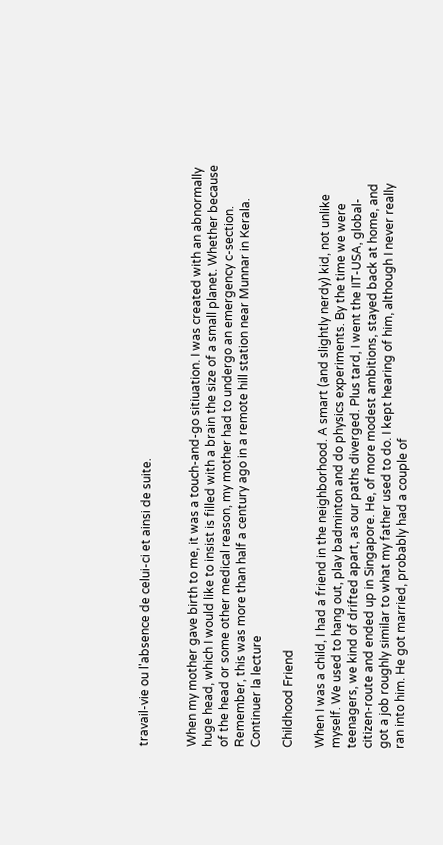travail-vie ou l'absence de celui-ci et ainsi de suite.


When my mother gave birth to me, it was a touch-and-go sitiuation. I was created with an abnormally huge head, which I would like to insist is filled with a brain the size of a small planet. Whether because of the head or some other medical reason, my mother had to undergo an emergency c-section. Remember, this was more than half a century ago in a remote hill station near Munnar in Kerala.
Continuer la lecture

Childhood Friend

When I was a child, I had a friend in the neighborhood. A smart (and slightly nerdy) kid, not unlike myself. We used to hang out, play badminton and do physics experiments. By the time we were teenagers, we kind of drifted apart, as our paths diverged. Plus tard, I went the IIT-USA, global-citizen-route and ended up in Singapore. He, of more modest ambitions, stayed back at home, and got a job roughly similar to what my father used to do. I kept hearing of him, although I never really ran into him. He got married, probably had a couple of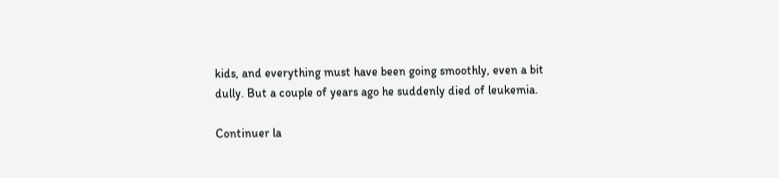kids, and everything must have been going smoothly, even a bit dully. But a couple of years ago he suddenly died of leukemia.

Continuer la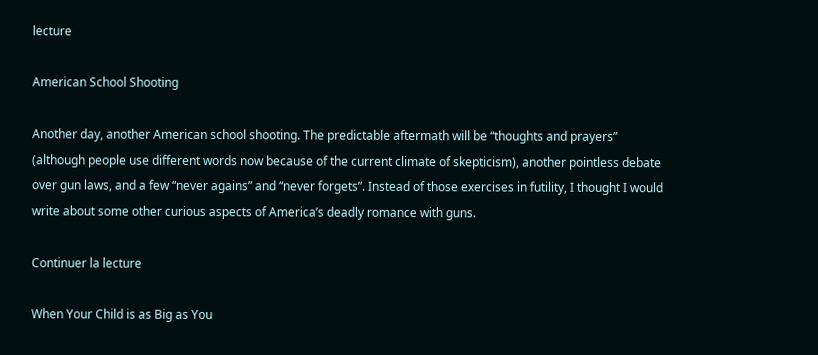lecture

American School Shooting

Another day, another American school shooting. The predictable aftermath will be “thoughts and prayers” (although people use different words now because of the current climate of skepticism), another pointless debate over gun laws, and a few “never agains” and “never forgets”. Instead of those exercises in futility, I thought I would write about some other curious aspects of America’s deadly romance with guns.

Continuer la lecture

When Your Child is as Big as You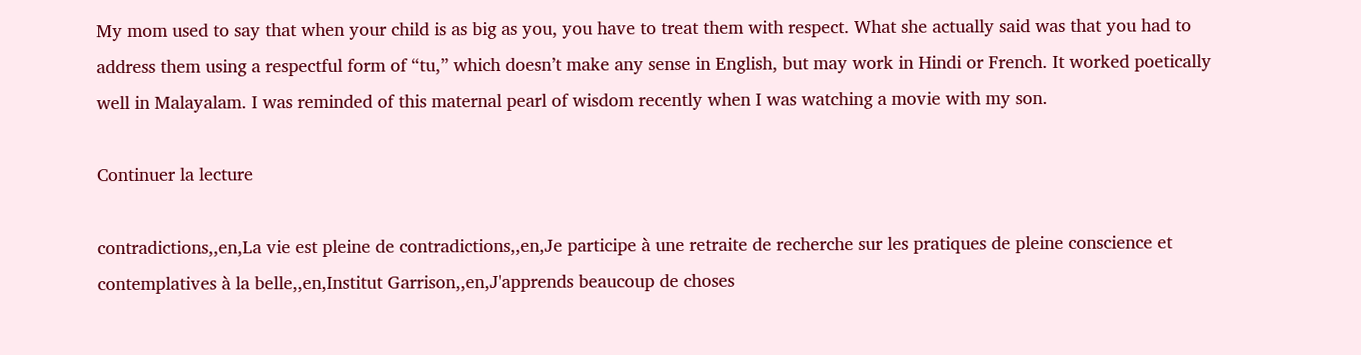My mom used to say that when your child is as big as you, you have to treat them with respect. What she actually said was that you had to address them using a respectful form of “tu,” which doesn’t make any sense in English, but may work in Hindi or French. It worked poetically well in Malayalam. I was reminded of this maternal pearl of wisdom recently when I was watching a movie with my son.

Continuer la lecture

contradictions,,en,La vie est pleine de contradictions,,en,Je participe à une retraite de recherche sur les pratiques de pleine conscience et contemplatives à la belle,,en,Institut Garrison,,en,J'apprends beaucoup de choses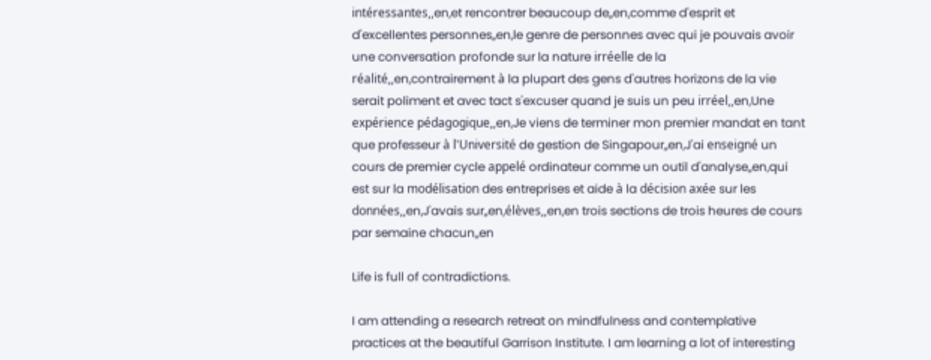intéressantes,,en,et rencontrer beaucoup de,,en,comme d'esprit et d'excellentes personnes,,en,le genre de personnes avec qui je pouvais avoir une conversation profonde sur la nature irréelle de la réalité,,en,contrairement à la plupart des gens d'autres horizons de la vie serait poliment et avec tact s'excuser quand je suis un peu irréel,,en,Une expérience pédagogique,,en,Je viens de terminer mon premier mandat en tant que professeur à l'Université de gestion de Singapour,,en,J'ai enseigné un cours de premier cycle appelé ordinateur comme un outil d'analyse,,en,qui est sur la modélisation des entreprises et aide à la décision axée sur les données,,en,J'avais sur,,en,élèves,,en,en trois sections de trois heures de cours par semaine chacun,,en

Life is full of contradictions.

I am attending a research retreat on mindfulness and contemplative practices at the beautiful Garrison Institute. I am learning a lot of interesting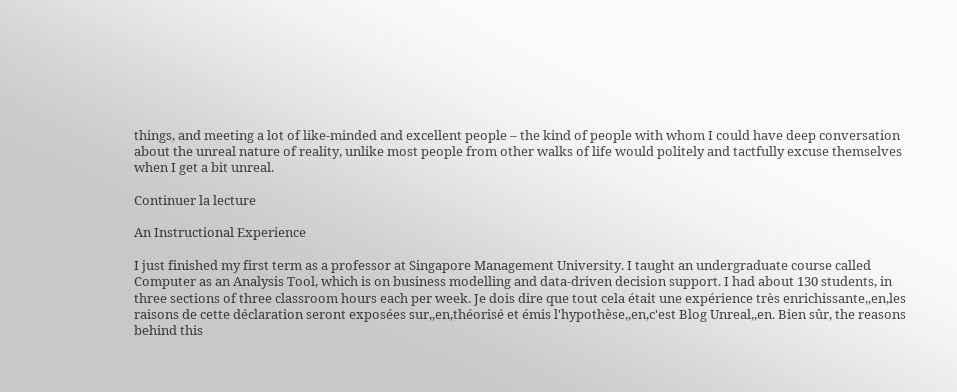things, and meeting a lot of like-minded and excellent people – the kind of people with whom I could have deep conversation about the unreal nature of reality, unlike most people from other walks of life would politely and tactfully excuse themselves when I get a bit unreal.

Continuer la lecture

An Instructional Experience

I just finished my first term as a professor at Singapore Management University. I taught an undergraduate course called Computer as an Analysis Tool, which is on business modelling and data-driven decision support. I had about 130 students, in three sections of three classroom hours each per week. Je dois dire que tout cela était une expérience très enrichissante,,en,les raisons de cette déclaration seront exposées sur,,en,théorisé et émis l'hypothèse,,en,c'est Blog Unreal,,en. Bien sûr, the reasons behind this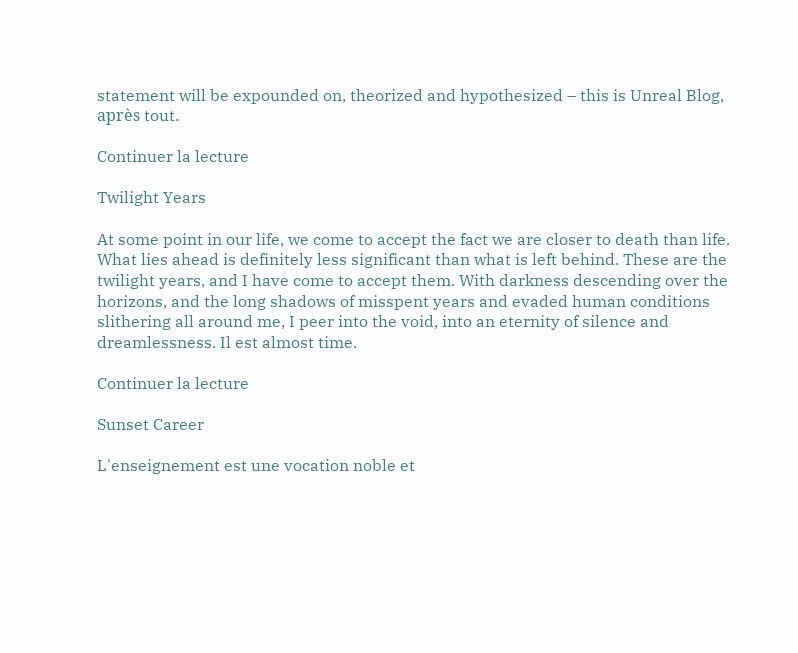statement will be expounded on, theorized and hypothesized – this is Unreal Blog, après tout.

Continuer la lecture

Twilight Years

At some point in our life, we come to accept the fact we are closer to death than life. What lies ahead is definitely less significant than what is left behind. These are the twilight years, and I have come to accept them. With darkness descending over the horizons, and the long shadows of misspent years and evaded human conditions slithering all around me, I peer into the void, into an eternity of silence and dreamlessness. Il est almost time.

Continuer la lecture

Sunset Career

L'enseignement est une vocation noble et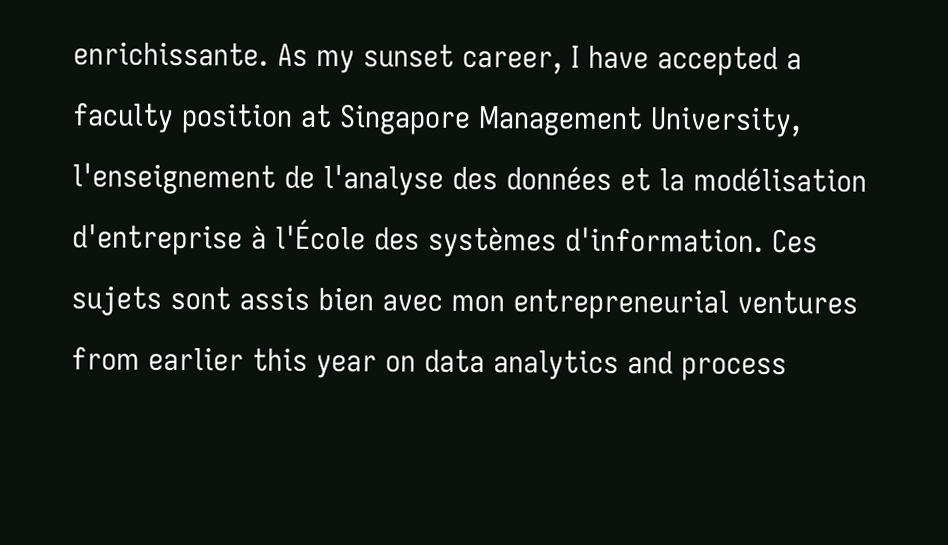enrichissante. As my sunset career, I have accepted a faculty position at Singapore Management University, l'enseignement de l'analyse des données et la modélisation d'entreprise à l'École des systèmes d'information. Ces sujets sont assis bien avec mon entrepreneurial ventures from earlier this year on data analytics and process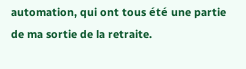automation, qui ont tous été une partie de ma sortie de la retraite.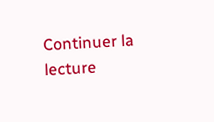Continuer la lecture